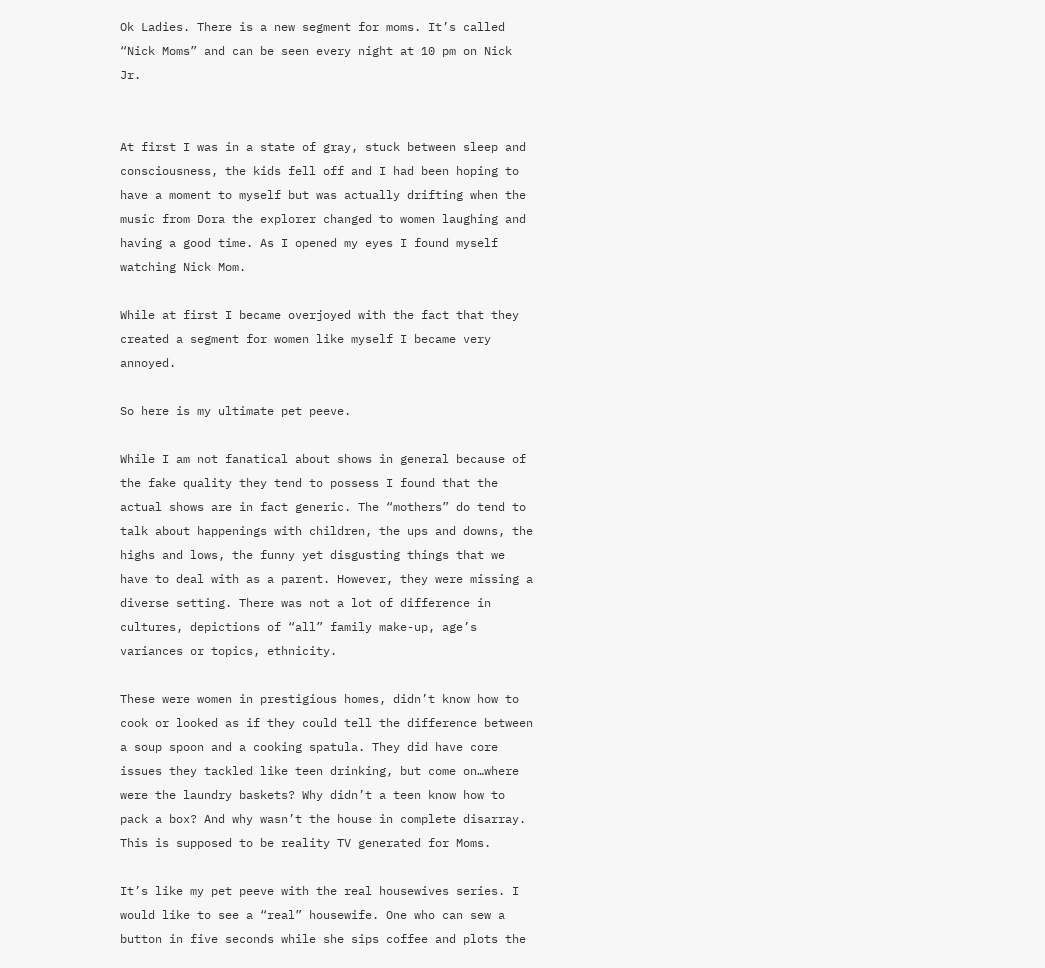Ok Ladies. There is a new segment for moms. It’s called “Nick Moms” and can be seen every night at 10 pm on Nick Jr.


At first I was in a state of gray, stuck between sleep and consciousness, the kids fell off and I had been hoping to have a moment to myself but was actually drifting when the music from Dora the explorer changed to women laughing and having a good time. As I opened my eyes I found myself watching Nick Mom.

While at first I became overjoyed with the fact that they created a segment for women like myself I became very annoyed.

So here is my ultimate pet peeve.

While I am not fanatical about shows in general because of the fake quality they tend to possess I found that the actual shows are in fact generic. The “mothers” do tend to talk about happenings with children, the ups and downs, the highs and lows, the funny yet disgusting things that we have to deal with as a parent. However, they were missing a diverse setting. There was not a lot of difference in cultures, depictions of “all” family make-up, age’s variances or topics, ethnicity.

These were women in prestigious homes, didn’t know how to cook or looked as if they could tell the difference between a soup spoon and a cooking spatula. They did have core issues they tackled like teen drinking, but come on…where were the laundry baskets? Why didn’t a teen know how to pack a box? And why wasn’t the house in complete disarray. This is supposed to be reality TV generated for Moms.

It’s like my pet peeve with the real housewives series. I would like to see a “real” housewife. One who can sew a button in five seconds while she sips coffee and plots the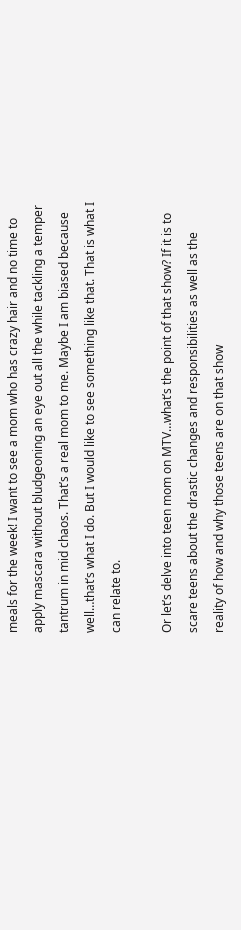meals for the week! I want to see a mom who has crazy hair and no time to apply mascara without bludgeoning an eye out all the while tackling a temper tantrum in mid chaos. That’s a real mom to me. Maybe I am biased because well…that’s what I do. But I would like to see something like that. That is what I can relate to.

Or let’s delve into teen mom on MTV…what’s the point of that show? If it is to scare teens about the drastic changes and responsibilities as well as the reality of how and why those teens are on that show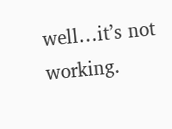well…it’s not working.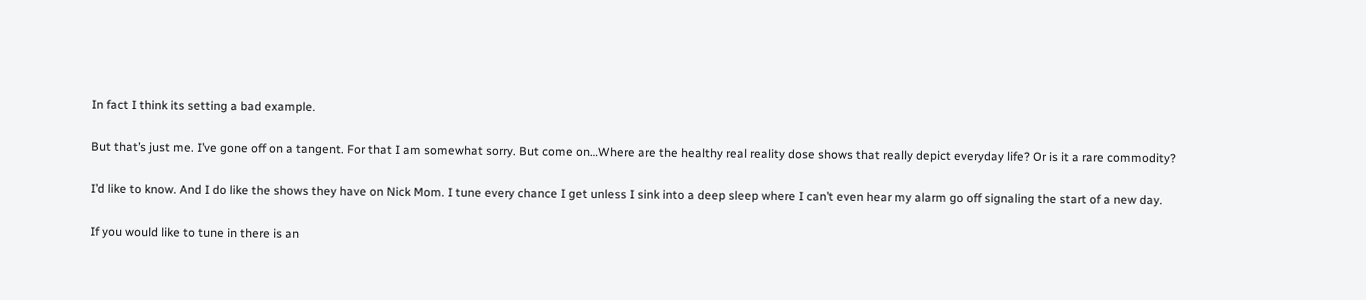In fact I think its setting a bad example.

But that’s just me. I’ve gone off on a tangent. For that I am somewhat sorry. But come on…Where are the healthy real reality dose shows that really depict everyday life? Or is it a rare commodity?

I’d like to know. And I do like the shows they have on Nick Mom. I tune every chance I get unless I sink into a deep sleep where I can’t even hear my alarm go off signaling the start of a new day.

If you would like to tune in there is an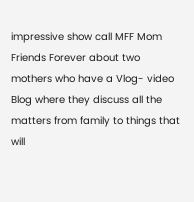impressive show call MFF Mom Friends Forever about two mothers who have a Vlog- video Blog where they discuss all the matters from family to things that will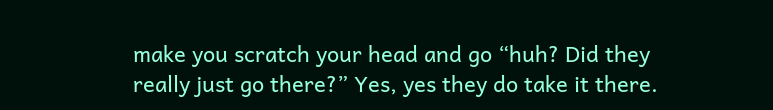make you scratch your head and go “huh? Did they really just go there?” Yes, yes they do take it there.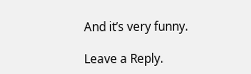And it’s very funny.

Leave a Reply.